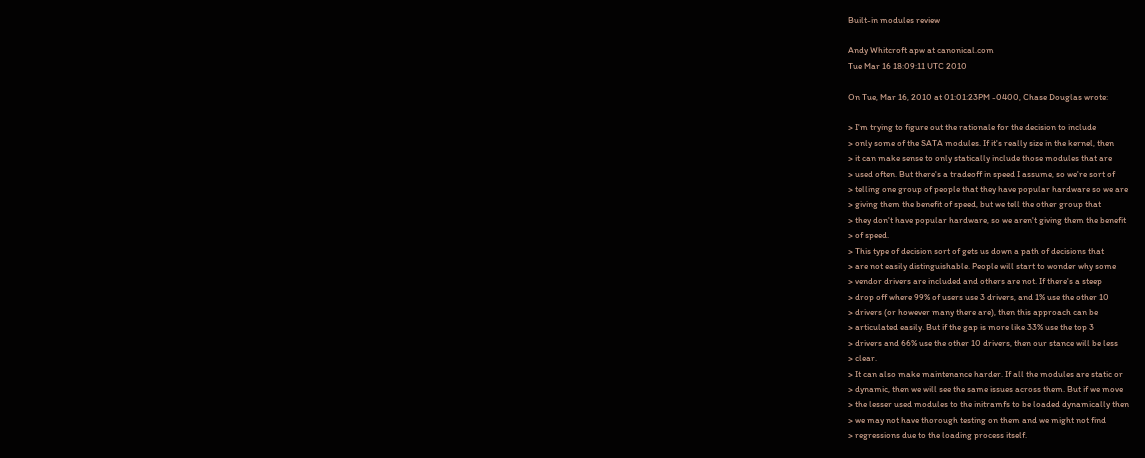Built-in modules review

Andy Whitcroft apw at canonical.com
Tue Mar 16 18:09:11 UTC 2010

On Tue, Mar 16, 2010 at 01:01:23PM -0400, Chase Douglas wrote:

> I'm trying to figure out the rationale for the decision to include
> only some of the SATA modules. If it's really size in the kernel, then
> it can make sense to only statically include those modules that are
> used often. But there's a tradeoff in speed I assume, so we're sort of
> telling one group of people that they have popular hardware so we are
> giving them the benefit of speed, but we tell the other group that
> they don't have popular hardware, so we aren't giving them the benefit
> of speed.
> This type of decision sort of gets us down a path of decisions that
> are not easily distinguishable. People will start to wonder why some
> vendor drivers are included and others are not. If there's a steep
> drop off where 99% of users use 3 drivers, and 1% use the other 10
> drivers (or however many there are), then this approach can be
> articulated easily. But if the gap is more like 33% use the top 3
> drivers and 66% use the other 10 drivers, then our stance will be less
> clear.
> It can also make maintenance harder. If all the modules are static or
> dynamic, then we will see the same issues across them. But if we move
> the lesser used modules to the initramfs to be loaded dynamically then
> we may not have thorough testing on them and we might not find
> regressions due to the loading process itself.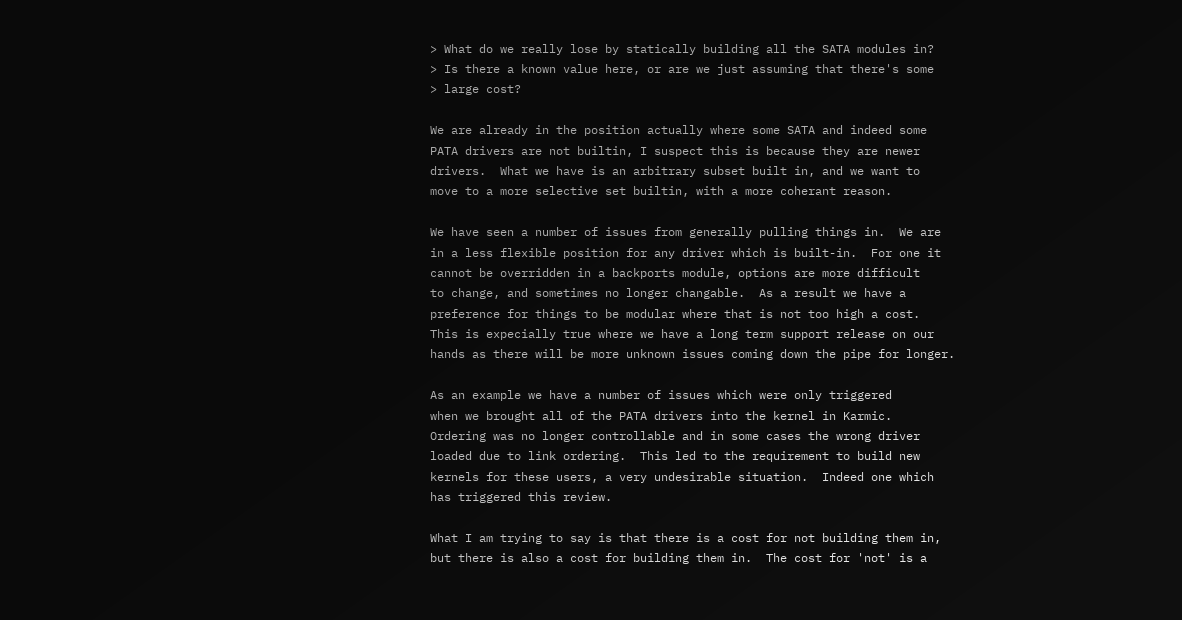> What do we really lose by statically building all the SATA modules in?
> Is there a known value here, or are we just assuming that there's some
> large cost?

We are already in the position actually where some SATA and indeed some
PATA drivers are not builtin, I suspect this is because they are newer
drivers.  What we have is an arbitrary subset built in, and we want to
move to a more selective set builtin, with a more coherant reason.

We have seen a number of issues from generally pulling things in.  We are
in a less flexible position for any driver which is built-in.  For one it
cannot be overridden in a backports module, options are more difficult
to change, and sometimes no longer changable.  As a result we have a
preference for things to be modular where that is not too high a cost.
This is expecially true where we have a long term support release on our
hands as there will be more unknown issues coming down the pipe for longer.

As an example we have a number of issues which were only triggered
when we brought all of the PATA drivers into the kernel in Karmic.
Ordering was no longer controllable and in some cases the wrong driver
loaded due to link ordering.  This led to the requirement to build new
kernels for these users, a very undesirable situation.  Indeed one which
has triggered this review.

What I am trying to say is that there is a cost for not building them in,
but there is also a cost for building them in.  The cost for 'not' is a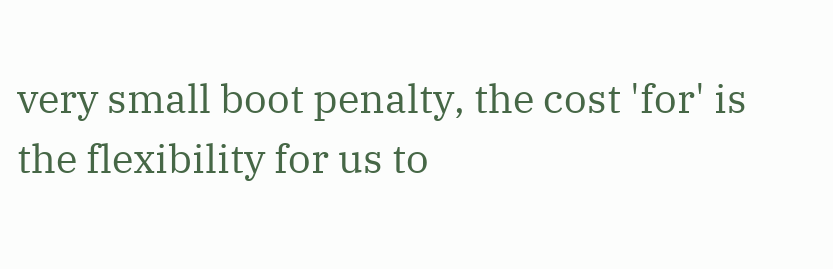very small boot penalty, the cost 'for' is the flexibility for us to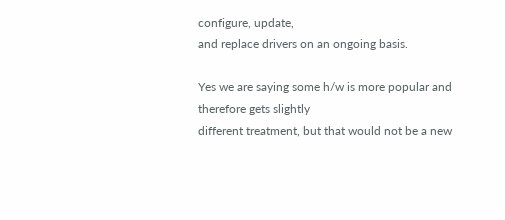configure, update,
and replace drivers on an ongoing basis.

Yes we are saying some h/w is more popular and therefore gets slightly
different treatment, but that would not be a new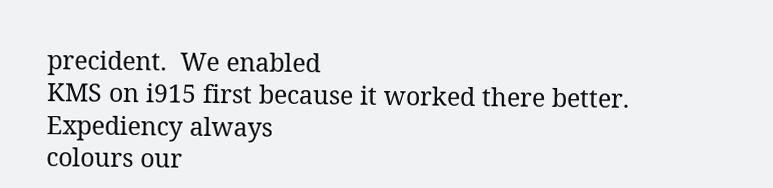precident.  We enabled
KMS on i915 first because it worked there better.  Expediency always
colours our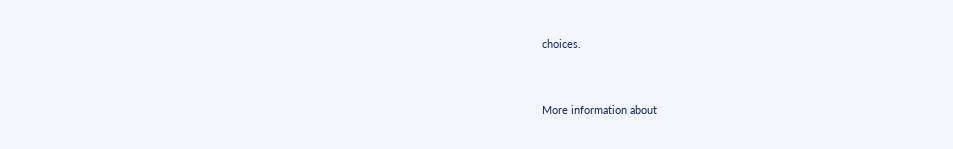choices.


More information about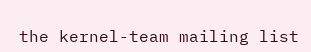the kernel-team mailing list